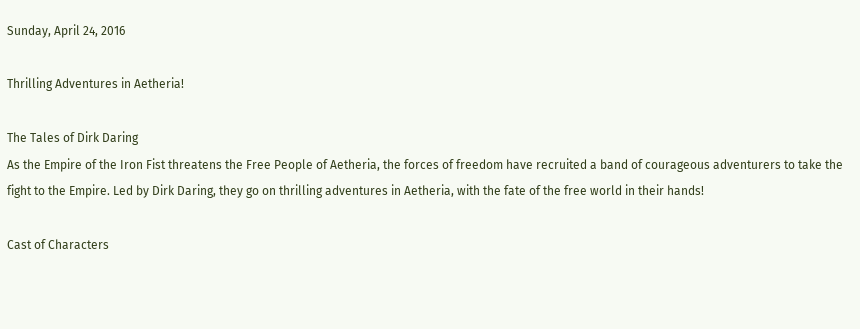Sunday, April 24, 2016

Thrilling Adventures in Aetheria!

The Tales of Dirk Daring
As the Empire of the Iron Fist threatens the Free People of Aetheria, the forces of freedom have recruited a band of courageous adventurers to take the fight to the Empire. Led by Dirk Daring, they go on thrilling adventures in Aetheria, with the fate of the free world in their hands!

Cast of Characters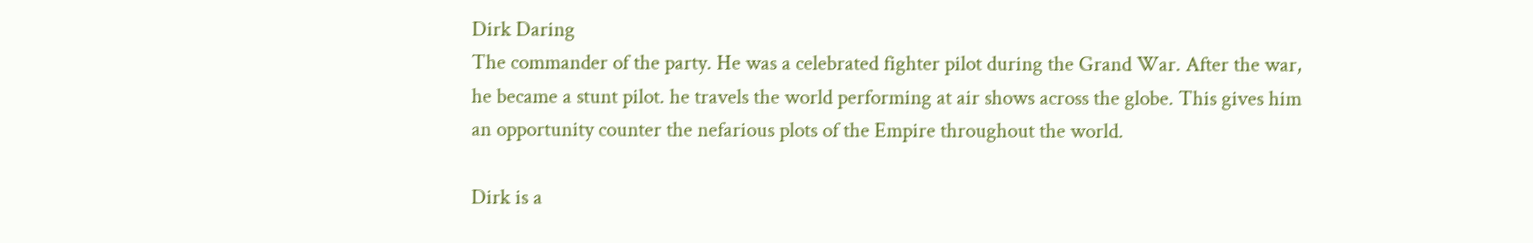Dirk Daring
The commander of the party. He was a celebrated fighter pilot during the Grand War. After the war, he became a stunt pilot. he travels the world performing at air shows across the globe. This gives him an opportunity counter the nefarious plots of the Empire throughout the world.

Dirk is a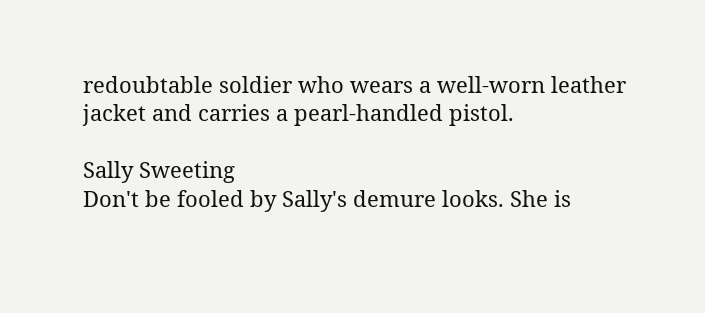redoubtable soldier who wears a well-worn leather jacket and carries a pearl-handled pistol.

Sally Sweeting
Don't be fooled by Sally's demure looks. She is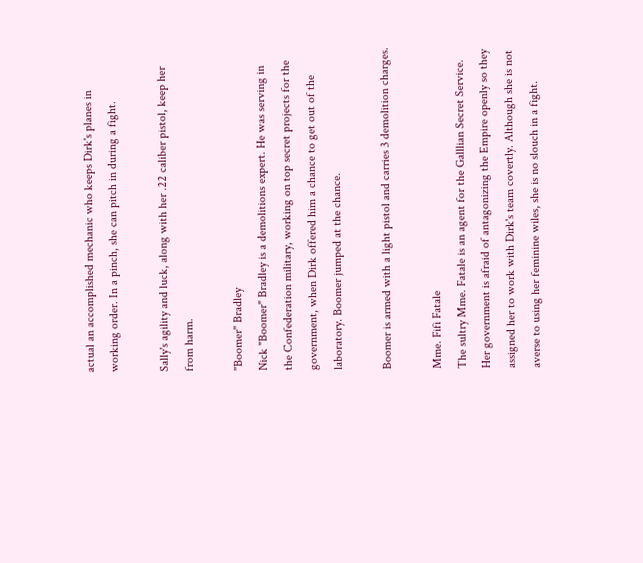actual an accomplished mechanic who keeps Dirk's planes in working order. In a pinch, she can pitch in during a fight.

Sally's agility and luck, along with her .22 caliber pistol, keep her from harm.

"Boomer" Bradley
Nick "Boomer" Bradley is a demolitions expert. He was serving in the Confederation military, working on top secret projects for the government, when Dirk offered him a chance to get out of the laboratory. Boomer jumped at the chance.

Boomer is armed with a light pistol and carries 3 demolition charges.

Mme. Fifi Fatale
The sultry Mme. Fatale is an agent for the Galllian Secret Service. Her government is afraid of antagonizing the Empire openly so they assigned her to work with Dirk's team covertly. Although she is not averse to using her feminine wiles, she is no slouch in a fight.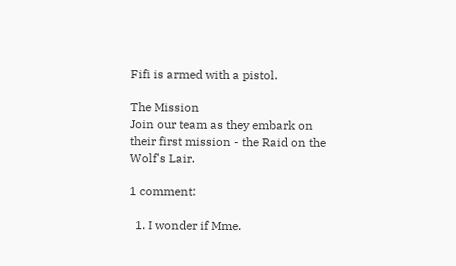Fifi is armed with a pistol.

The Mission
Join our team as they embark on their first mission - the Raid on the Wolf's Lair.

1 comment:

  1. I wonder if Mme.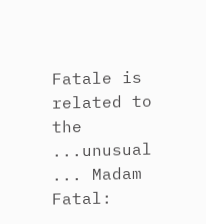Fatale is related to the ...unusual ... Madam Fatal: